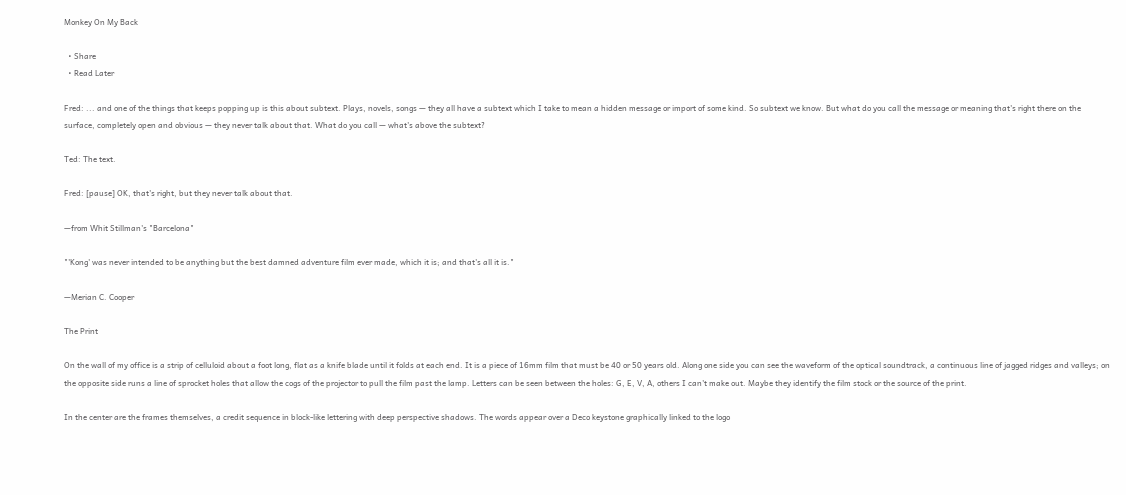Monkey On My Back

  • Share
  • Read Later

Fred: ... and one of the things that keeps popping up is this about subtext. Plays, novels, songs — they all have a subtext which I take to mean a hidden message or import of some kind. So subtext we know. But what do you call the message or meaning that's right there on the surface, completely open and obvious — they never talk about that. What do you call — what's above the subtext?

Ted: The text.

Fred: [pause] OK, that's right, but they never talk about that.

—from Whit Stillman's "Barcelona"

"'Kong' was never intended to be anything but the best damned adventure film ever made, which it is; and that's all it is."

—Merian C. Cooper

The Print

On the wall of my office is a strip of celluloid about a foot long, flat as a knife blade until it folds at each end. It is a piece of 16mm film that must be 40 or 50 years old. Along one side you can see the waveform of the optical soundtrack, a continuous line of jagged ridges and valleys; on the opposite side runs a line of sprocket holes that allow the cogs of the projector to pull the film past the lamp. Letters can be seen between the holes: G, E, V, A, others I can't make out. Maybe they identify the film stock or the source of the print.

In the center are the frames themselves, a credit sequence in block-like lettering with deep perspective shadows. The words appear over a Deco keystone graphically linked to the logo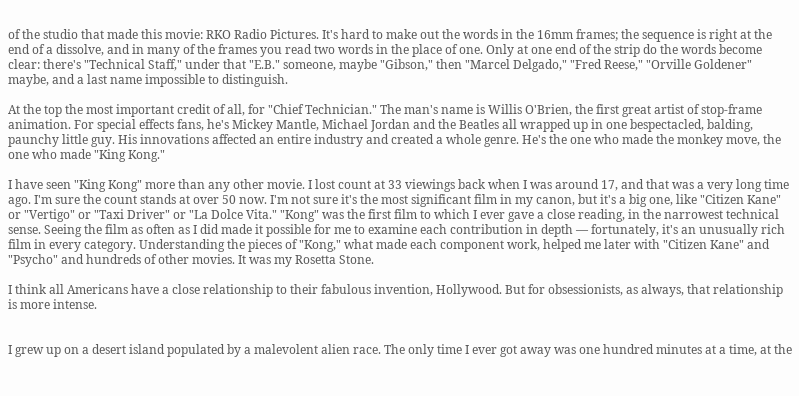of the studio that made this movie: RKO Radio Pictures. It's hard to make out the words in the 16mm frames; the sequence is right at the end of a dissolve, and in many of the frames you read two words in the place of one. Only at one end of the strip do the words become clear: there's "Technical Staff," under that "E.B." someone, maybe "Gibson," then "Marcel Delgado," "Fred Reese," "Orville Goldener" maybe, and a last name impossible to distinguish.

At the top the most important credit of all, for "Chief Technician." The man's name is Willis O'Brien, the first great artist of stop-frame animation. For special effects fans, he's Mickey Mantle, Michael Jordan and the Beatles all wrapped up in one bespectacled, balding, paunchy little guy. His innovations affected an entire industry and created a whole genre. He's the one who made the monkey move, the one who made "King Kong."

I have seen "King Kong" more than any other movie. I lost count at 33 viewings back when I was around 17, and that was a very long time ago. I'm sure the count stands at over 50 now. I'm not sure it's the most significant film in my canon, but it's a big one, like "Citizen Kane" or "Vertigo" or "Taxi Driver" or "La Dolce Vita." "Kong" was the first film to which I ever gave a close reading, in the narrowest technical sense. Seeing the film as often as I did made it possible for me to examine each contribution in depth — fortunately, it's an unusually rich film in every category. Understanding the pieces of "Kong," what made each component work, helped me later with "Citizen Kane" and "Psycho" and hundreds of other movies. It was my Rosetta Stone.

I think all Americans have a close relationship to their fabulous invention, Hollywood. But for obsessionists, as always, that relationship is more intense.


I grew up on a desert island populated by a malevolent alien race. The only time I ever got away was one hundred minutes at a time, at the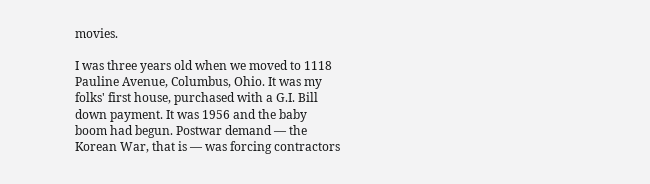movies.

I was three years old when we moved to 1118 Pauline Avenue, Columbus, Ohio. It was my folks' first house, purchased with a G.I. Bill down payment. It was 1956 and the baby boom had begun. Postwar demand — the Korean War, that is — was forcing contractors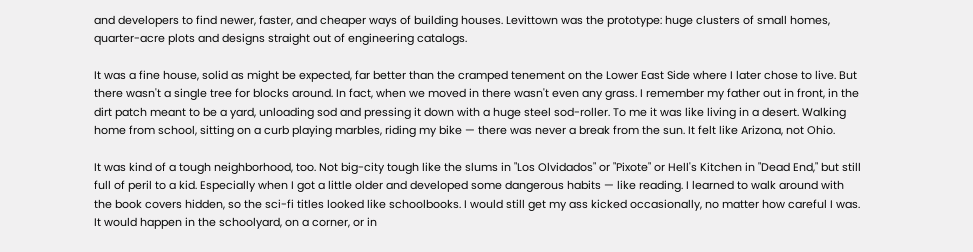and developers to find newer, faster, and cheaper ways of building houses. Levittown was the prototype: huge clusters of small homes, quarter-acre plots and designs straight out of engineering catalogs.

It was a fine house, solid as might be expected, far better than the cramped tenement on the Lower East Side where I later chose to live. But there wasn't a single tree for blocks around. In fact, when we moved in there wasn't even any grass. I remember my father out in front, in the dirt patch meant to be a yard, unloading sod and pressing it down with a huge steel sod-roller. To me it was like living in a desert. Walking home from school, sitting on a curb playing marbles, riding my bike — there was never a break from the sun. It felt like Arizona, not Ohio.

It was kind of a tough neighborhood, too. Not big-city tough like the slums in "Los Olvidados" or "Pixote" or Hell's Kitchen in "Dead End," but still full of peril to a kid. Especially when I got a little older and developed some dangerous habits — like reading. I learned to walk around with the book covers hidden, so the sci-fi titles looked like schoolbooks. I would still get my ass kicked occasionally, no matter how careful I was. It would happen in the schoolyard, on a corner, or in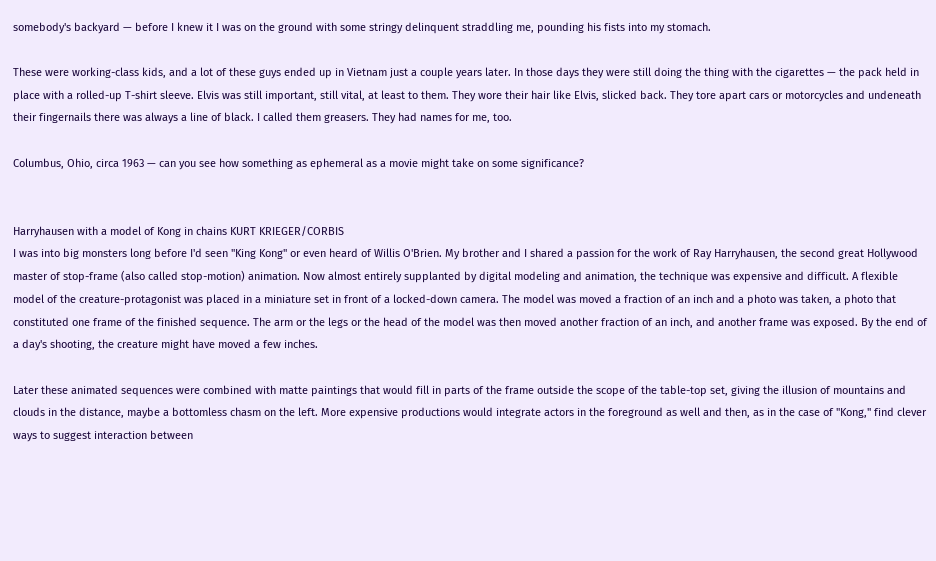somebody's backyard — before I knew it I was on the ground with some stringy delinquent straddling me, pounding his fists into my stomach.

These were working-class kids, and a lot of these guys ended up in Vietnam just a couple years later. In those days they were still doing the thing with the cigarettes — the pack held in place with a rolled-up T-shirt sleeve. Elvis was still important, still vital, at least to them. They wore their hair like Elvis, slicked back. They tore apart cars or motorcycles and undeneath their fingernails there was always a line of black. I called them greasers. They had names for me, too.

Columbus, Ohio, circa 1963 — can you see how something as ephemeral as a movie might take on some significance?


Harryhausen with a model of Kong in chains KURT KRIEGER/CORBIS
I was into big monsters long before I'd seen "King Kong" or even heard of Willis O'Brien. My brother and I shared a passion for the work of Ray Harryhausen, the second great Hollywood master of stop-frame (also called stop-motion) animation. Now almost entirely supplanted by digital modeling and animation, the technique was expensive and difficult. A flexible model of the creature-protagonist was placed in a miniature set in front of a locked-down camera. The model was moved a fraction of an inch and a photo was taken, a photo that constituted one frame of the finished sequence. The arm or the legs or the head of the model was then moved another fraction of an inch, and another frame was exposed. By the end of a day's shooting, the creature might have moved a few inches.

Later these animated sequences were combined with matte paintings that would fill in parts of the frame outside the scope of the table-top set, giving the illusion of mountains and clouds in the distance, maybe a bottomless chasm on the left. More expensive productions would integrate actors in the foreground as well and then, as in the case of "Kong," find clever ways to suggest interaction between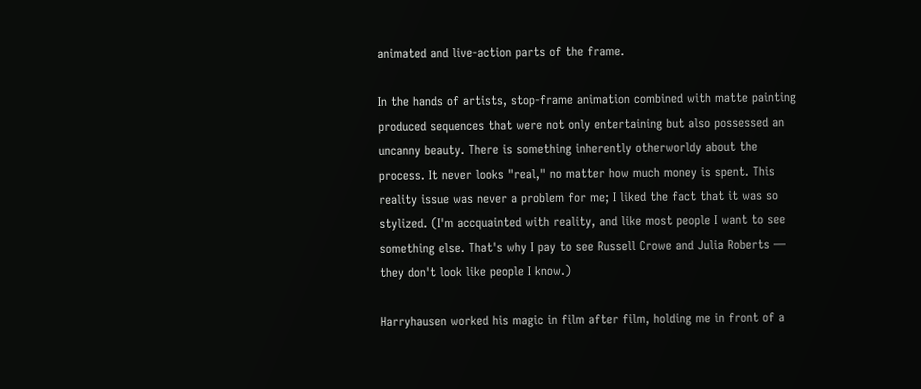animated and live-action parts of the frame.

In the hands of artists, stop-frame animation combined with matte painting produced sequences that were not only entertaining but also possessed an uncanny beauty. There is something inherently otherworldy about the process. It never looks "real," no matter how much money is spent. This reality issue was never a problem for me; I liked the fact that it was so stylized. (I'm accquainted with reality, and like most people I want to see something else. That's why I pay to see Russell Crowe and Julia Roberts — they don't look like people I know.)

Harryhausen worked his magic in film after film, holding me in front of a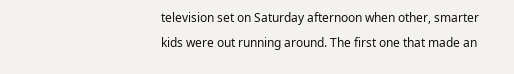television set on Saturday afternoon when other, smarter kids were out running around. The first one that made an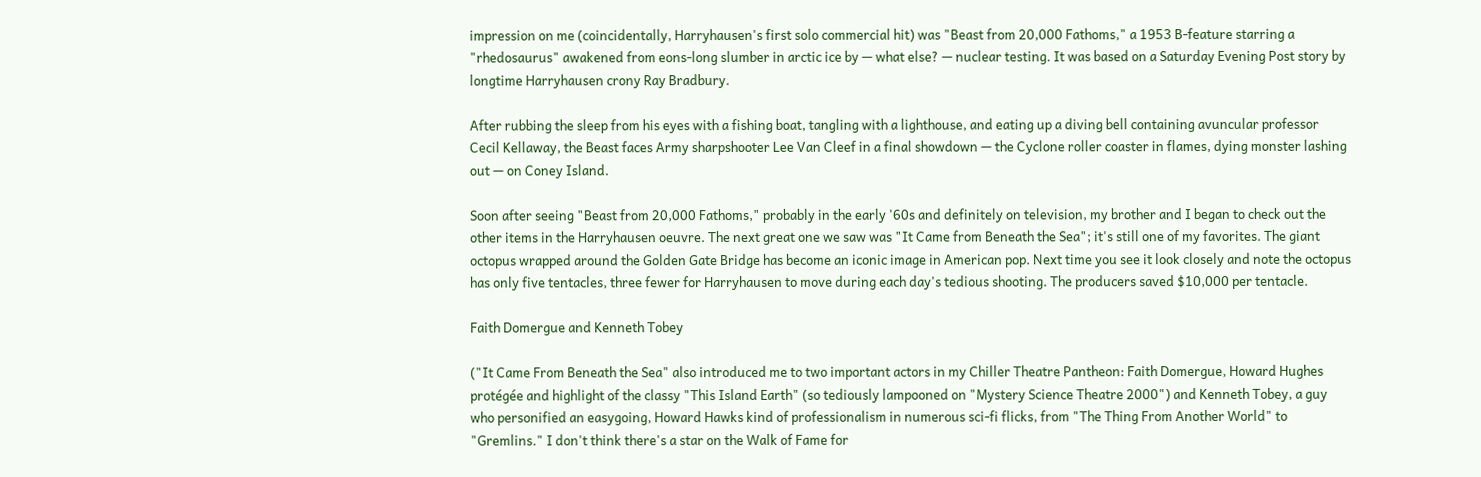impression on me (coincidentally, Harryhausen's first solo commercial hit) was "Beast from 20,000 Fathoms," a 1953 B-feature starring a "rhedosaurus" awakened from eons-long slumber in arctic ice by — what else? — nuclear testing. It was based on a Saturday Evening Post story by longtime Harryhausen crony Ray Bradbury.

After rubbing the sleep from his eyes with a fishing boat, tangling with a lighthouse, and eating up a diving bell containing avuncular professor Cecil Kellaway, the Beast faces Army sharpshooter Lee Van Cleef in a final showdown — the Cyclone roller coaster in flames, dying monster lashing out — on Coney Island.

Soon after seeing "Beast from 20,000 Fathoms," probably in the early '60s and definitely on television, my brother and I began to check out the other items in the Harryhausen oeuvre. The next great one we saw was "It Came from Beneath the Sea"; it's still one of my favorites. The giant octopus wrapped around the Golden Gate Bridge has become an iconic image in American pop. Next time you see it look closely and note the octopus has only five tentacles, three fewer for Harryhausen to move during each day's tedious shooting. The producers saved $10,000 per tentacle.

Faith Domergue and Kenneth Tobey

("It Came From Beneath the Sea" also introduced me to two important actors in my Chiller Theatre Pantheon: Faith Domergue, Howard Hughes protégée and highlight of the classy "This Island Earth" (so tediously lampooned on "Mystery Science Theatre 2000") and Kenneth Tobey, a guy who personified an easygoing, Howard Hawks kind of professionalism in numerous sci-fi flicks, from "The Thing From Another World" to "Gremlins." I don't think there's a star on the Walk of Fame for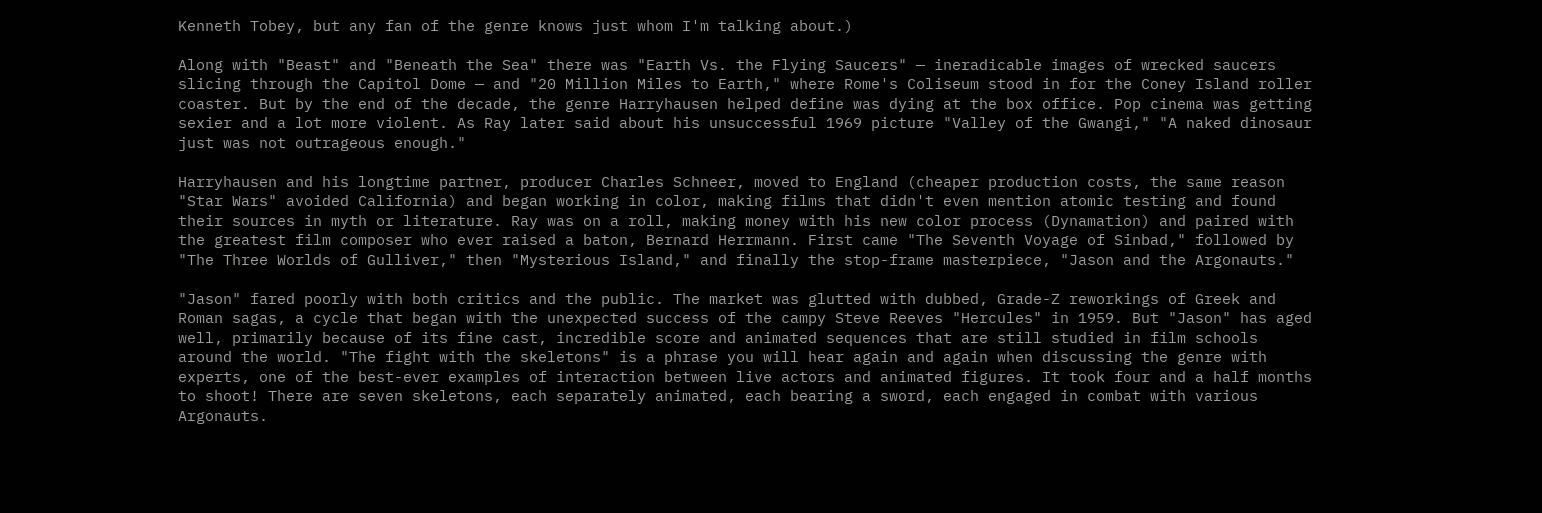Kenneth Tobey, but any fan of the genre knows just whom I'm talking about.)

Along with "Beast" and "Beneath the Sea" there was "Earth Vs. the Flying Saucers" — ineradicable images of wrecked saucers slicing through the Capitol Dome — and "20 Million Miles to Earth," where Rome's Coliseum stood in for the Coney Island roller coaster. But by the end of the decade, the genre Harryhausen helped define was dying at the box office. Pop cinema was getting sexier and a lot more violent. As Ray later said about his unsuccessful 1969 picture "Valley of the Gwangi," "A naked dinosaur just was not outrageous enough."

Harryhausen and his longtime partner, producer Charles Schneer, moved to England (cheaper production costs, the same reason "Star Wars" avoided California) and began working in color, making films that didn't even mention atomic testing and found their sources in myth or literature. Ray was on a roll, making money with his new color process (Dynamation) and paired with the greatest film composer who ever raised a baton, Bernard Herrmann. First came "The Seventh Voyage of Sinbad," followed by "The Three Worlds of Gulliver," then "Mysterious Island," and finally the stop-frame masterpiece, "Jason and the Argonauts."

"Jason" fared poorly with both critics and the public. The market was glutted with dubbed, Grade-Z reworkings of Greek and Roman sagas, a cycle that began with the unexpected success of the campy Steve Reeves "Hercules" in 1959. But "Jason" has aged well, primarily because of its fine cast, incredible score and animated sequences that are still studied in film schools around the world. "The fight with the skeletons" is a phrase you will hear again and again when discussing the genre with experts, one of the best-ever examples of interaction between live actors and animated figures. It took four and a half months to shoot! There are seven skeletons, each separately animated, each bearing a sword, each engaged in combat with various Argonauts.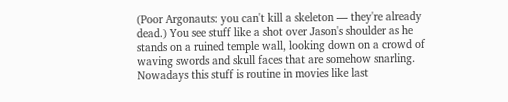(Poor Argonauts: you can't kill a skeleton — they're already dead.) You see stuff like a shot over Jason's shoulder as he stands on a ruined temple wall, looking down on a crowd of waving swords and skull faces that are somehow snarling. Nowadays this stuff is routine in movies like last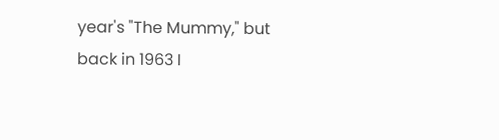year's "The Mummy," but back in 1963 I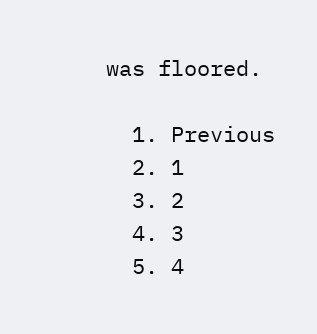was floored.

  1. Previous
  2. 1
  3. 2
  4. 3
  5. 4